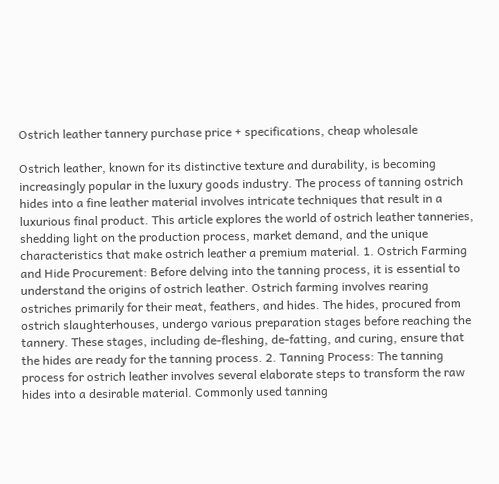Ostrich leather tannery purchase price + specifications, cheap wholesale

Ostrich leather, known for its distinctive texture and durability, is becoming increasingly popular in the luxury goods industry. The process of tanning ostrich hides into a fine leather material involves intricate techniques that result in a luxurious final product. This article explores the world of ostrich leather tanneries, shedding light on the production process, market demand, and the unique characteristics that make ostrich leather a premium material. 1. Ostrich Farming and Hide Procurement: Before delving into the tanning process, it is essential to understand the origins of ostrich leather. Ostrich farming involves rearing ostriches primarily for their meat, feathers, and hides. The hides, procured from ostrich slaughterhouses, undergo various preparation stages before reaching the tannery. These stages, including de-fleshing, de-fatting, and curing, ensure that the hides are ready for the tanning process. 2. Tanning Process: The tanning process for ostrich leather involves several elaborate steps to transform the raw hides into a desirable material. Commonly used tanning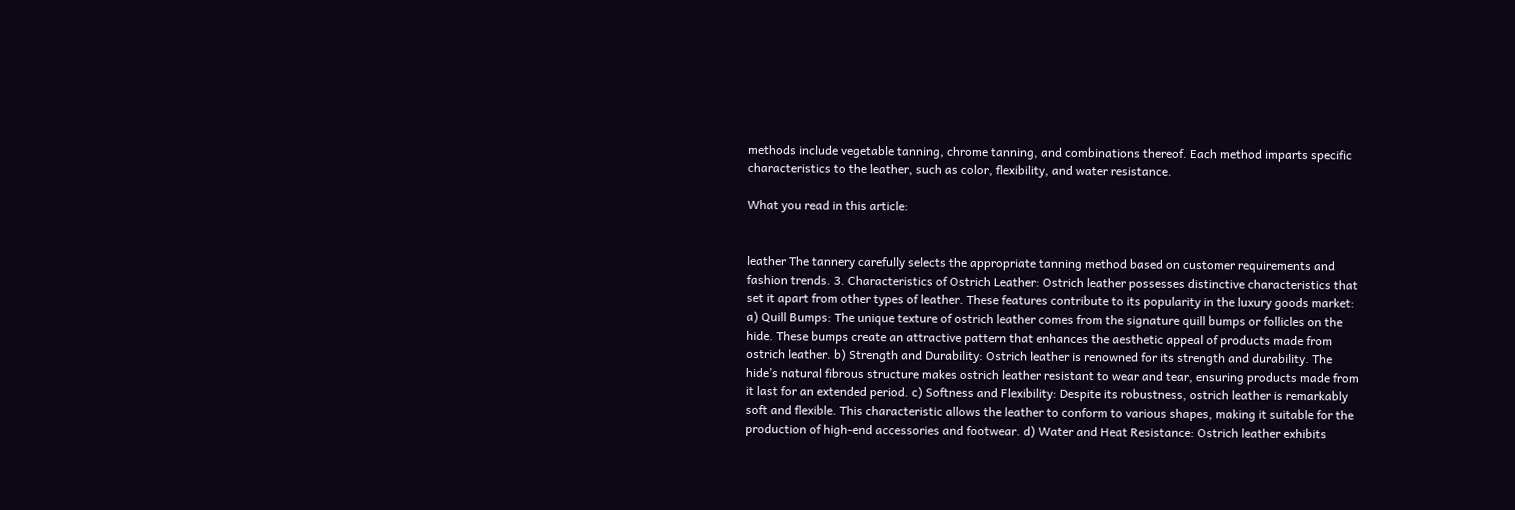methods include vegetable tanning, chrome tanning, and combinations thereof. Each method imparts specific characteristics to the leather, such as color, flexibility, and water resistance.

What you read in this article:


leather The tannery carefully selects the appropriate tanning method based on customer requirements and fashion trends. 3. Characteristics of Ostrich Leather: Ostrich leather possesses distinctive characteristics that set it apart from other types of leather. These features contribute to its popularity in the luxury goods market: a) Quill Bumps: The unique texture of ostrich leather comes from the signature quill bumps or follicles on the hide. These bumps create an attractive pattern that enhances the aesthetic appeal of products made from ostrich leather. b) Strength and Durability: Ostrich leather is renowned for its strength and durability. The hide’s natural fibrous structure makes ostrich leather resistant to wear and tear, ensuring products made from it last for an extended period. c) Softness and Flexibility: Despite its robustness, ostrich leather is remarkably soft and flexible. This characteristic allows the leather to conform to various shapes, making it suitable for the production of high-end accessories and footwear. d) Water and Heat Resistance: Ostrich leather exhibits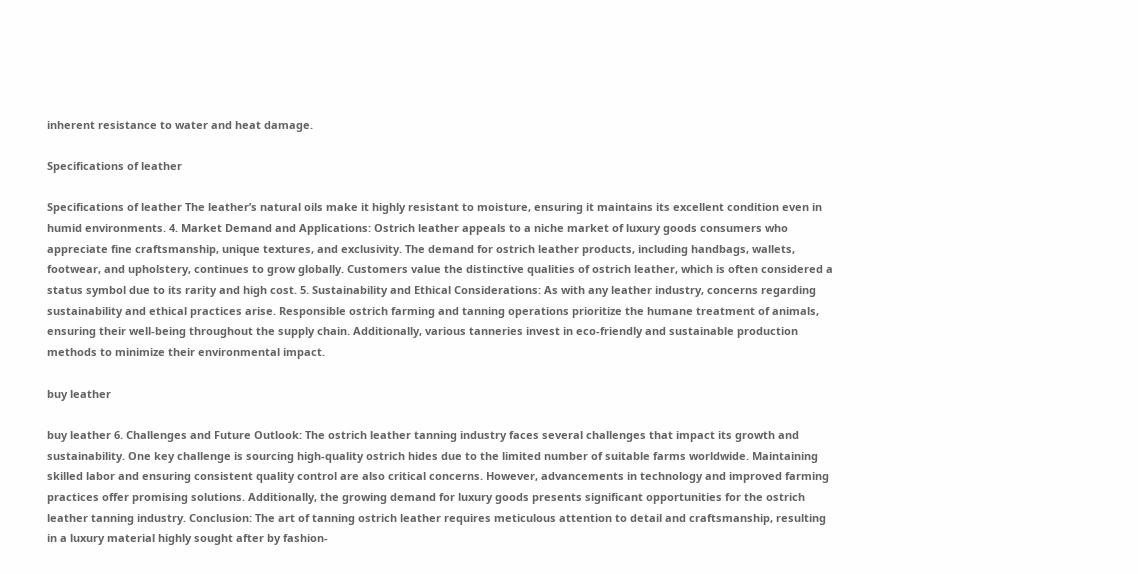inherent resistance to water and heat damage.

Specifications of leather

Specifications of leather The leather’s natural oils make it highly resistant to moisture, ensuring it maintains its excellent condition even in humid environments. 4. Market Demand and Applications: Ostrich leather appeals to a niche market of luxury goods consumers who appreciate fine craftsmanship, unique textures, and exclusivity. The demand for ostrich leather products, including handbags, wallets, footwear, and upholstery, continues to grow globally. Customers value the distinctive qualities of ostrich leather, which is often considered a status symbol due to its rarity and high cost. 5. Sustainability and Ethical Considerations: As with any leather industry, concerns regarding sustainability and ethical practices arise. Responsible ostrich farming and tanning operations prioritize the humane treatment of animals, ensuring their well-being throughout the supply chain. Additionally, various tanneries invest in eco-friendly and sustainable production methods to minimize their environmental impact.

buy leather

buy leather 6. Challenges and Future Outlook: The ostrich leather tanning industry faces several challenges that impact its growth and sustainability. One key challenge is sourcing high-quality ostrich hides due to the limited number of suitable farms worldwide. Maintaining skilled labor and ensuring consistent quality control are also critical concerns. However, advancements in technology and improved farming practices offer promising solutions. Additionally, the growing demand for luxury goods presents significant opportunities for the ostrich leather tanning industry. Conclusion: The art of tanning ostrich leather requires meticulous attention to detail and craftsmanship, resulting in a luxury material highly sought after by fashion-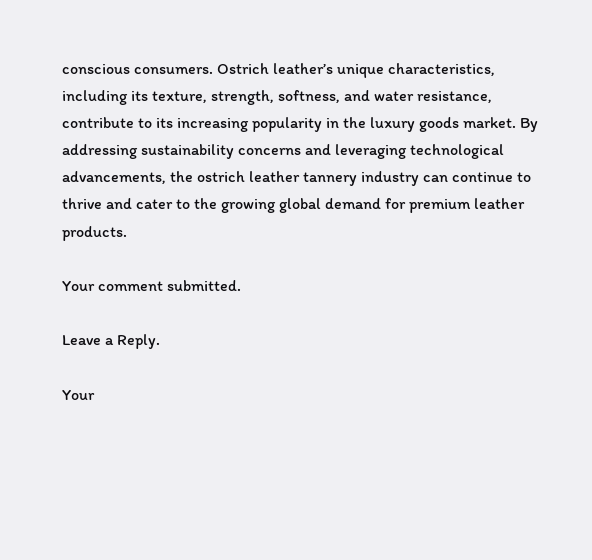conscious consumers. Ostrich leather’s unique characteristics, including its texture, strength, softness, and water resistance, contribute to its increasing popularity in the luxury goods market. By addressing sustainability concerns and leveraging technological advancements, the ostrich leather tannery industry can continue to thrive and cater to the growing global demand for premium leather products.

Your comment submitted.

Leave a Reply.

Your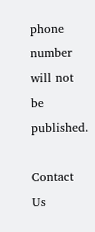phone number will not be published.

Contact Us